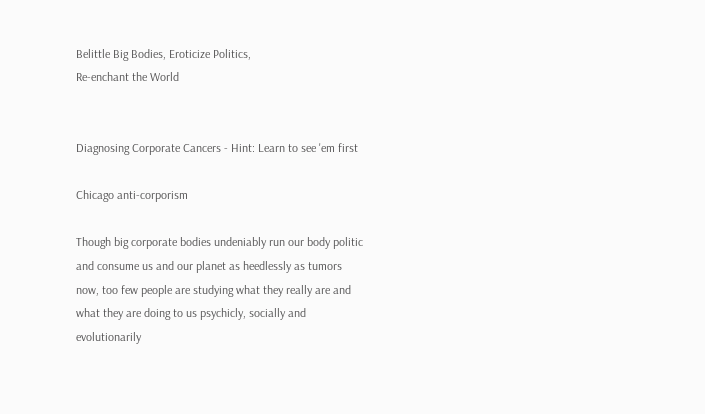Belittle Big Bodies, Eroticize Politics,
Re-enchant the World


Diagnosing Corporate Cancers - Hint: Learn to see 'em first

Chicago anti-corporism

Though big corporate bodies undeniably run our body politic and consume us and our planet as heedlessly as tumors now, too few people are studying what they really are and what they are doing to us psychicly, socially and evolutionarily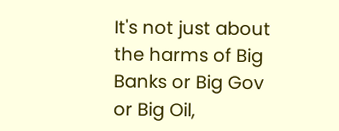It's not just about the harms of Big Banks or Big Gov or Big Oil,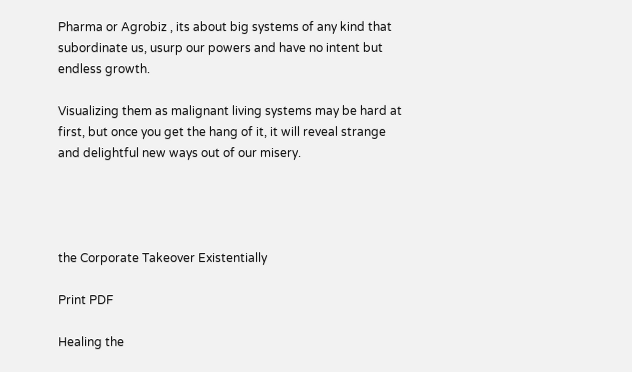Pharma or Agrobiz , its about big systems of any kind that subordinate us, usurp our powers and have no intent but endless growth.

Visualizing them as malignant living systems may be hard at first, but once you get the hang of it, it will reveal strange and delightful new ways out of our misery.




the Corporate Takeover Existentially

Print PDF

Healing the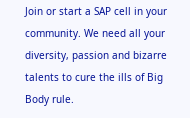Join or start a SAP cell in your community. We need all your diversity, passion and bizarre talents to cure the ills of Big Body rule.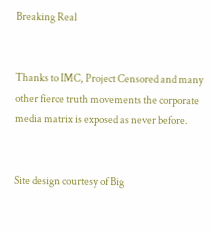Breaking Real


Thanks to IMC, Project Censored and many other fierce truth movements the corporate media matrix is exposed as never before.


Site design courtesy of Big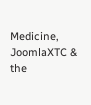Medicine, JoomlaXTC & the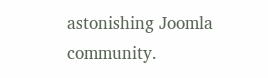astonishing Joomla community.